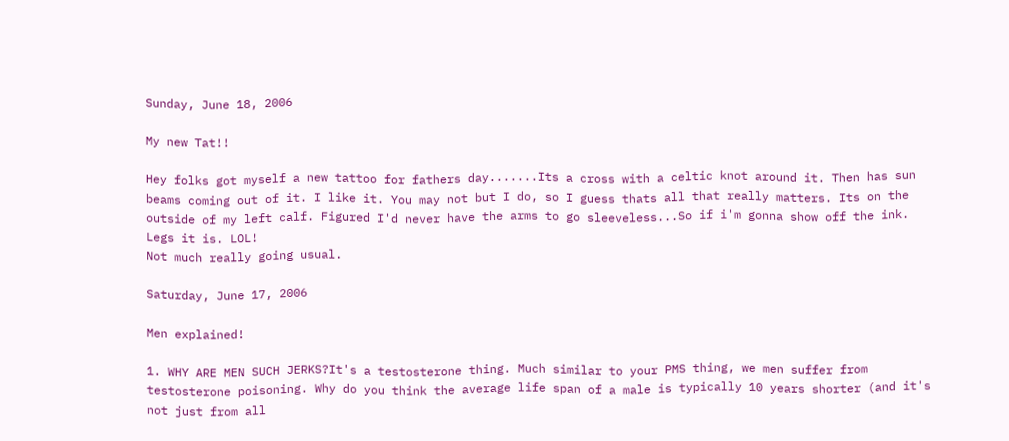Sunday, June 18, 2006

My new Tat!!

Hey folks got myself a new tattoo for fathers day.......Its a cross with a celtic knot around it. Then has sun beams coming out of it. I like it. You may not but I do, so I guess thats all that really matters. Its on the outside of my left calf. Figured I'd never have the arms to go sleeveless...So if i'm gonna show off the ink. Legs it is. LOL!
Not much really going usual.

Saturday, June 17, 2006

Men explained!

1. WHY ARE MEN SUCH JERKS?It's a testosterone thing. Much similar to your PMS thing, we men suffer from testosterone poisoning. Why do you think the average life span of a male is typically 10 years shorter (and it's not just from all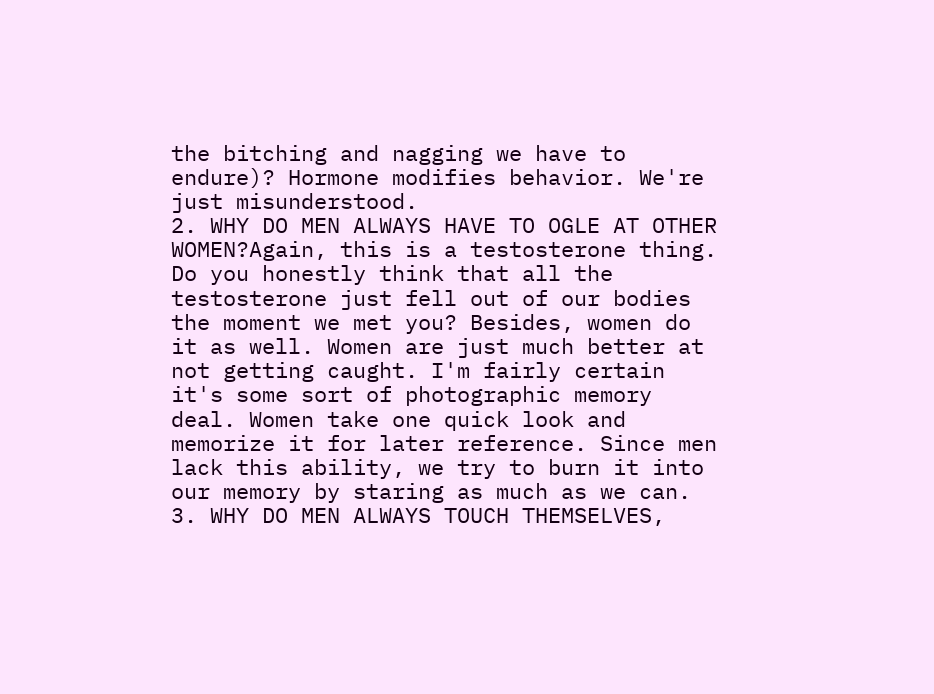the bitching and nagging we have to endure)? Hormone modifies behavior. We're just misunderstood.
2. WHY DO MEN ALWAYS HAVE TO OGLE AT OTHER WOMEN?Again, this is a testosterone thing. Do you honestly think that all the testosterone just fell out of our bodies the moment we met you? Besides, women do it as well. Women are just much better at not getting caught. I'm fairly certain it's some sort of photographic memory deal. Women take one quick look and memorize it for later reference. Since men lack this ability, we try to burn it into our memory by staring as much as we can.
3. WHY DO MEN ALWAYS TOUCH THEMSELVES,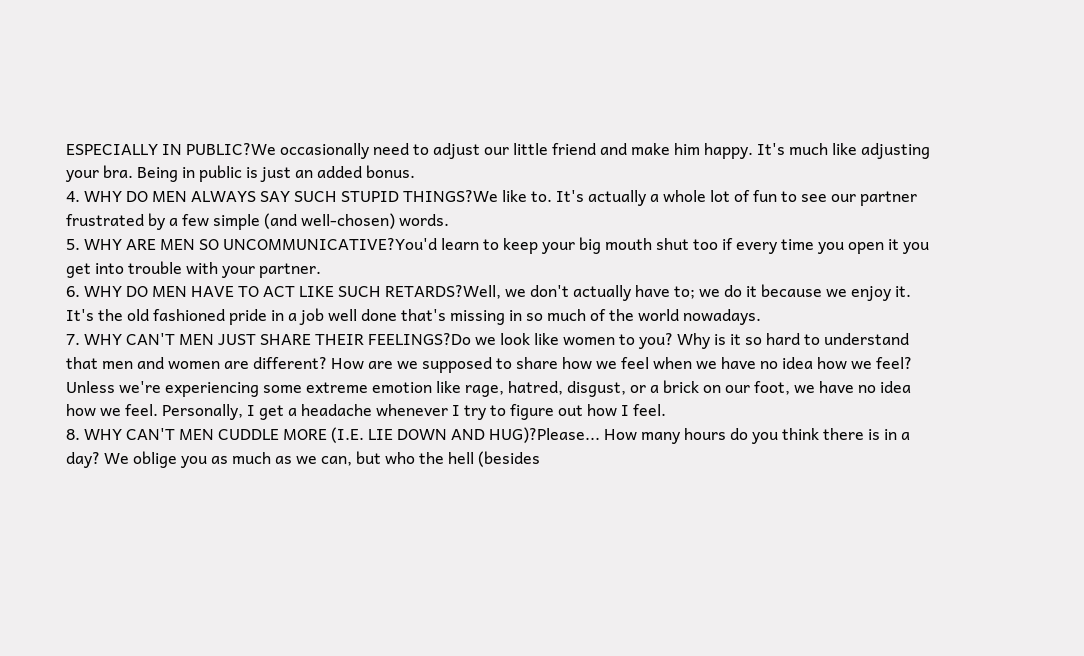ESPECIALLY IN PUBLIC?We occasionally need to adjust our little friend and make him happy. It's much like adjusting your bra. Being in public is just an added bonus.
4. WHY DO MEN ALWAYS SAY SUCH STUPID THINGS?We like to. It's actually a whole lot of fun to see our partner frustrated by a few simple (and well-chosen) words.
5. WHY ARE MEN SO UNCOMMUNICATIVE?You'd learn to keep your big mouth shut too if every time you open it you get into trouble with your partner.
6. WHY DO MEN HAVE TO ACT LIKE SUCH RETARDS?Well, we don't actually have to; we do it because we enjoy it. It's the old fashioned pride in a job well done that's missing in so much of the world nowadays.
7. WHY CAN'T MEN JUST SHARE THEIR FEELINGS?Do we look like women to you? Why is it so hard to understand that men and women are different? How are we supposed to share how we feel when we have no idea how we feel? Unless we're experiencing some extreme emotion like rage, hatred, disgust, or a brick on our foot, we have no idea how we feel. Personally, I get a headache whenever I try to figure out how I feel.
8. WHY CAN'T MEN CUDDLE MORE (I.E. LIE DOWN AND HUG)?Please... How many hours do you think there is in a day? We oblige you as much as we can, but who the hell (besides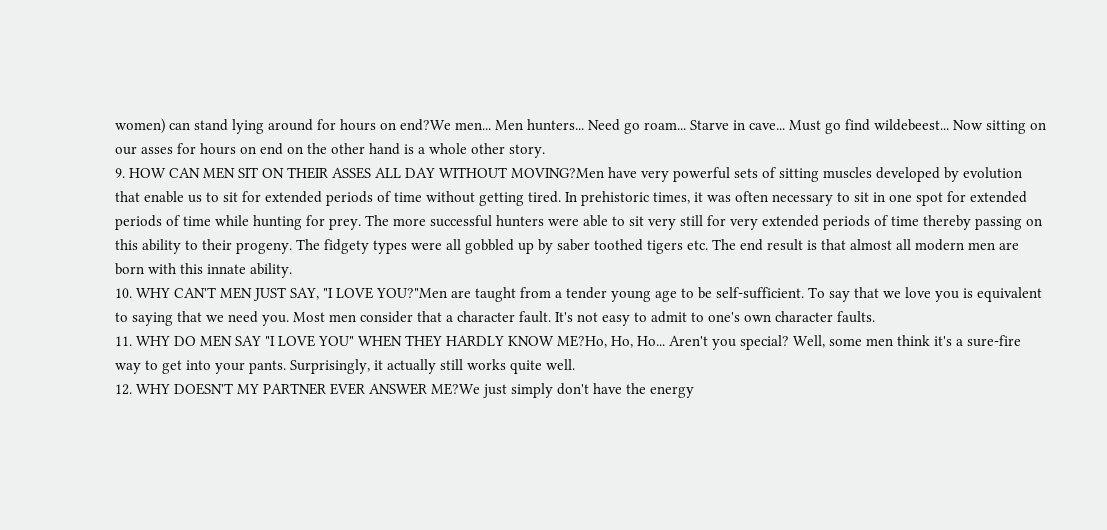women) can stand lying around for hours on end?We men... Men hunters... Need go roam... Starve in cave... Must go find wildebeest... Now sitting on our asses for hours on end on the other hand is a whole other story.
9. HOW CAN MEN SIT ON THEIR ASSES ALL DAY WITHOUT MOVING?Men have very powerful sets of sitting muscles developed by evolution that enable us to sit for extended periods of time without getting tired. In prehistoric times, it was often necessary to sit in one spot for extended periods of time while hunting for prey. The more successful hunters were able to sit very still for very extended periods of time thereby passing on this ability to their progeny. The fidgety types were all gobbled up by saber toothed tigers etc. The end result is that almost all modern men are born with this innate ability.
10. WHY CAN'T MEN JUST SAY, "I LOVE YOU?"Men are taught from a tender young age to be self-sufficient. To say that we love you is equivalent to saying that we need you. Most men consider that a character fault. It's not easy to admit to one's own character faults.
11. WHY DO MEN SAY "I LOVE YOU" WHEN THEY HARDLY KNOW ME?Ho, Ho, Ho... Aren't you special? Well, some men think it's a sure-fire way to get into your pants. Surprisingly, it actually still works quite well.
12. WHY DOESN'T MY PARTNER EVER ANSWER ME?We just simply don't have the energy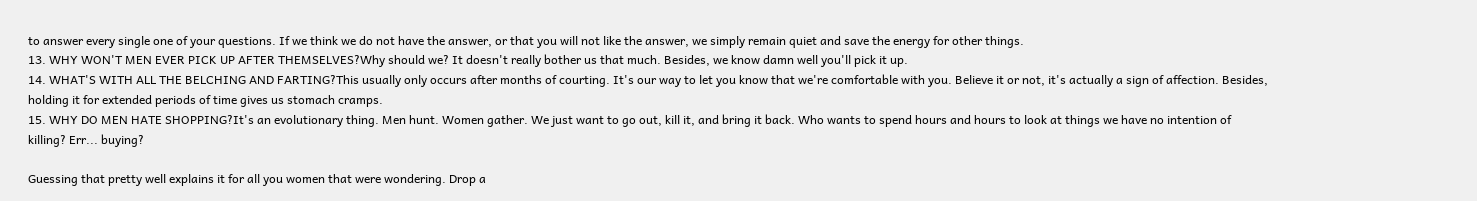to answer every single one of your questions. If we think we do not have the answer, or that you will not like the answer, we simply remain quiet and save the energy for other things.
13. WHY WON'T MEN EVER PICK UP AFTER THEMSELVES?Why should we? It doesn't really bother us that much. Besides, we know damn well you'll pick it up.
14. WHAT'S WITH ALL THE BELCHING AND FARTING?This usually only occurs after months of courting. It's our way to let you know that we're comfortable with you. Believe it or not, it's actually a sign of affection. Besides, holding it for extended periods of time gives us stomach cramps.
15. WHY DO MEN HATE SHOPPING?It's an evolutionary thing. Men hunt. Women gather. We just want to go out, kill it, and bring it back. Who wants to spend hours and hours to look at things we have no intention of killing? Err... buying?

Guessing that pretty well explains it for all you women that were wondering. Drop a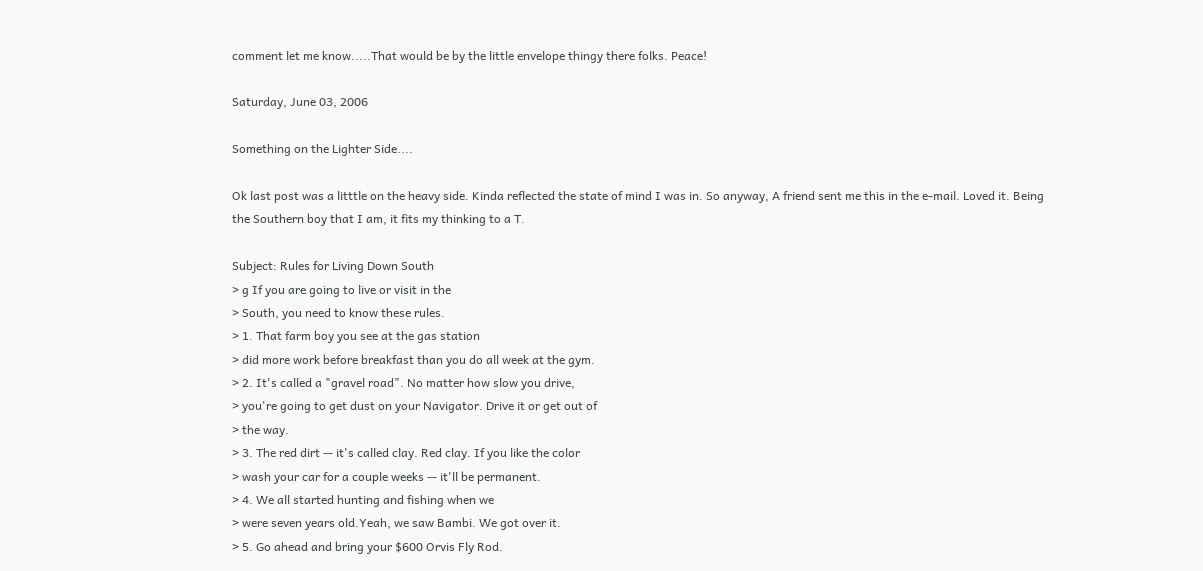comment let me know.....That would be by the little envelope thingy there folks. Peace!

Saturday, June 03, 2006

Something on the Lighter Side....

Ok last post was a litttle on the heavy side. Kinda reflected the state of mind I was in. So anyway, A friend sent me this in the e-mail. Loved it. Being the Southern boy that I am, it fits my thinking to a T.

Subject: Rules for Living Down South
> g If you are going to live or visit in the
> South, you need to know these rules.
> 1. That farm boy you see at the gas station
> did more work before breakfast than you do all week at the gym.
> 2. It's called a "gravel road". No matter how slow you drive,
> you're going to get dust on your Navigator. Drive it or get out of
> the way.
> 3. The red dirt -- it's called clay. Red clay. If you like the color
> wash your car for a couple weeks -- it'll be permanent.
> 4. We all started hunting and fishing when we
> were seven years old.Yeah, we saw Bambi. We got over it.
> 5. Go ahead and bring your $600 Orvis Fly Rod.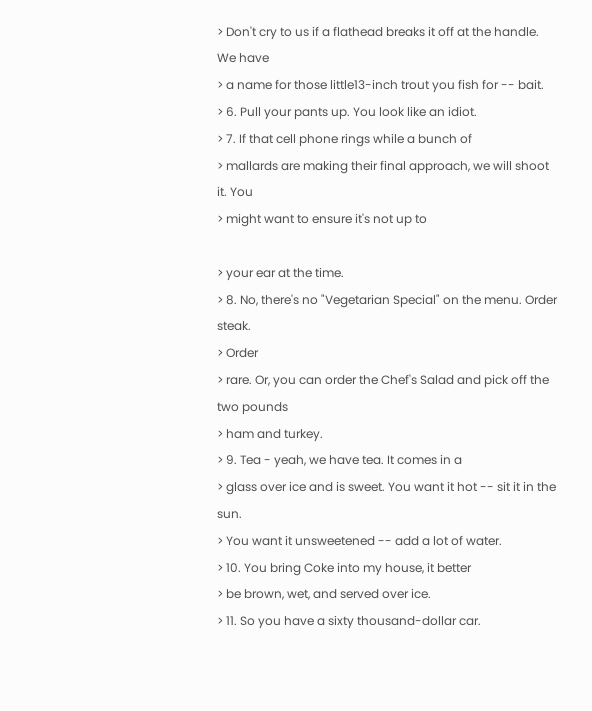> Don't cry to us if a flathead breaks it off at the handle. We have
> a name for those little13-inch trout you fish for -- bait.
> 6. Pull your pants up. You look like an idiot.
> 7. If that cell phone rings while a bunch of
> mallards are making their final approach, we will shoot it. You
> might want to ensure it's not up to

> your ear at the time.
> 8. No, there's no "Vegetarian Special" on the menu. Order steak.
> Order
> rare. Or, you can order the Chef's Salad and pick off the two pounds
> ham and turkey.
> 9. Tea - yeah, we have tea. It comes in a
> glass over ice and is sweet. You want it hot -- sit it in the sun.
> You want it unsweetened -- add a lot of water.
> 10. You bring Coke into my house, it better
> be brown, wet, and served over ice.
> 11. So you have a sixty thousand-dollar car.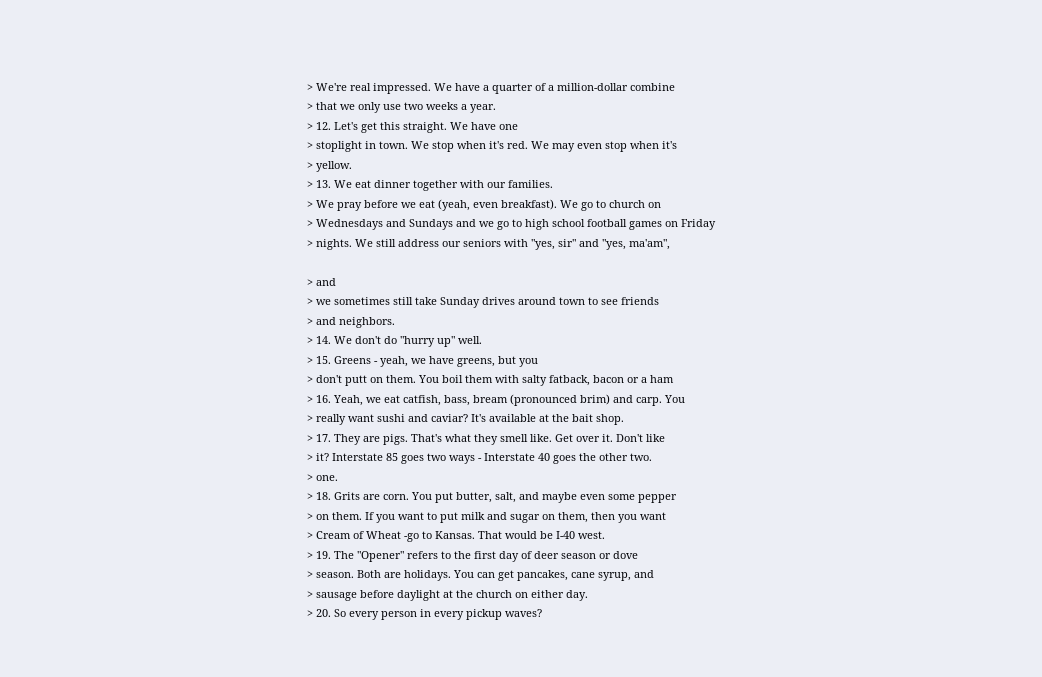> We're real impressed. We have a quarter of a million-dollar combine
> that we only use two weeks a year.
> 12. Let's get this straight. We have one
> stoplight in town. We stop when it's red. We may even stop when it's
> yellow.
> 13. We eat dinner together with our families.
> We pray before we eat (yeah, even breakfast). We go to church on
> Wednesdays and Sundays and we go to high school football games on Friday
> nights. We still address our seniors with "yes, sir" and "yes, ma'am",

> and
> we sometimes still take Sunday drives around town to see friends
> and neighbors.
> 14. We don't do "hurry up" well.
> 15. Greens - yeah, we have greens, but you
> don't putt on them. You boil them with salty fatback, bacon or a ham
> 16. Yeah, we eat catfish, bass, bream (pronounced brim) and carp. You
> really want sushi and caviar? It's available at the bait shop.
> 17. They are pigs. That's what they smell like. Get over it. Don't like
> it? Interstate 85 goes two ways - Interstate 40 goes the other two.
> one.
> 18. Grits are corn. You put butter, salt, and maybe even some pepper
> on them. If you want to put milk and sugar on them, then you want
> Cream of Wheat -go to Kansas. That would be I-40 west.
> 19. The "Opener" refers to the first day of deer season or dove
> season. Both are holidays. You can get pancakes, cane syrup, and
> sausage before daylight at the church on either day.
> 20. So every person in every pickup waves?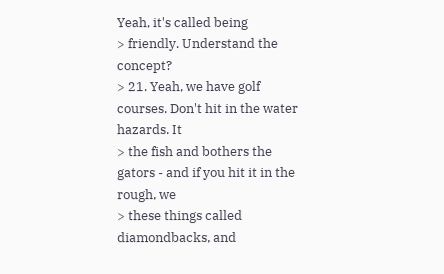Yeah, it's called being
> friendly. Understand the concept?
> 21. Yeah, we have golf courses. Don't hit in the water hazards. It
> the fish and bothers the gators - and if you hit it in the rough, we
> these things called diamondbacks, and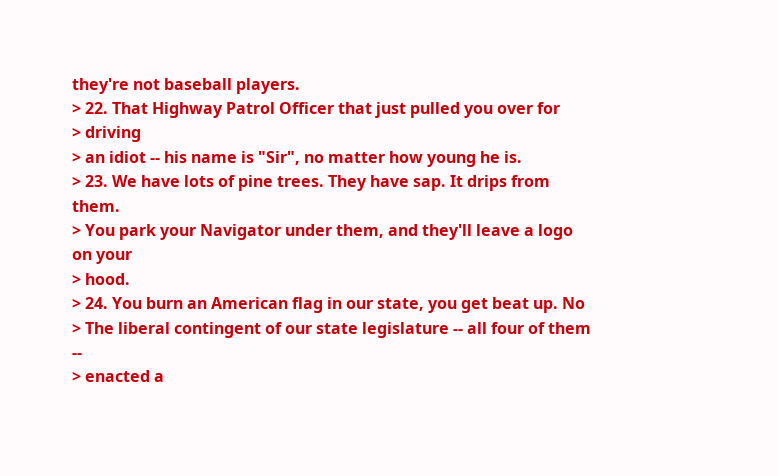they're not baseball players.
> 22. That Highway Patrol Officer that just pulled you over for
> driving
> an idiot -- his name is "Sir", no matter how young he is.
> 23. We have lots of pine trees. They have sap. It drips from them.
> You park your Navigator under them, and they'll leave a logo on your
> hood.
> 24. You burn an American flag in our state, you get beat up. No
> The liberal contingent of our state legislature -- all four of them --
> enacted a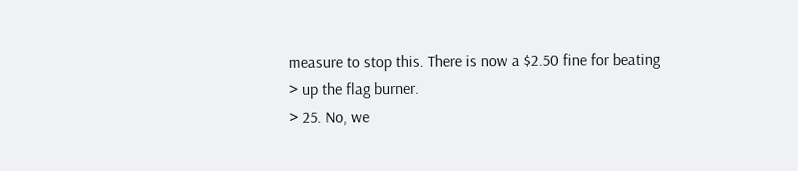measure to stop this. There is now a $2.50 fine for beating
> up the flag burner.
> 25. No, we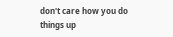don't care how you do things up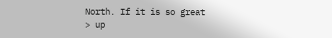North. If it is so great
> up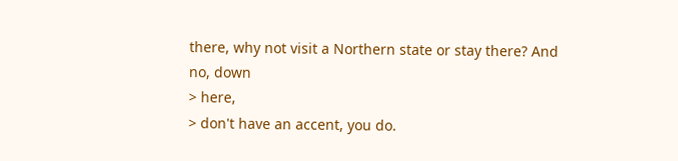there, why not visit a Northern state or stay there? And no, down
> here,
> don't have an accent, you do.